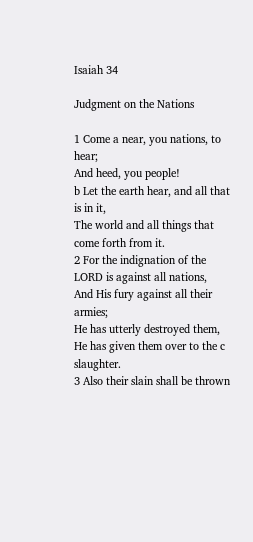Isaiah 34

Judgment on the Nations

1 Come a near, you nations, to hear;
And heed, you people!
b Let the earth hear, and all that is in it,
The world and all things that come forth from it.
2 For the indignation of the LORD is against all nations,
And His fury against all their armies;
He has utterly destroyed them,
He has given them over to the c slaughter.
3 Also their slain shall be thrown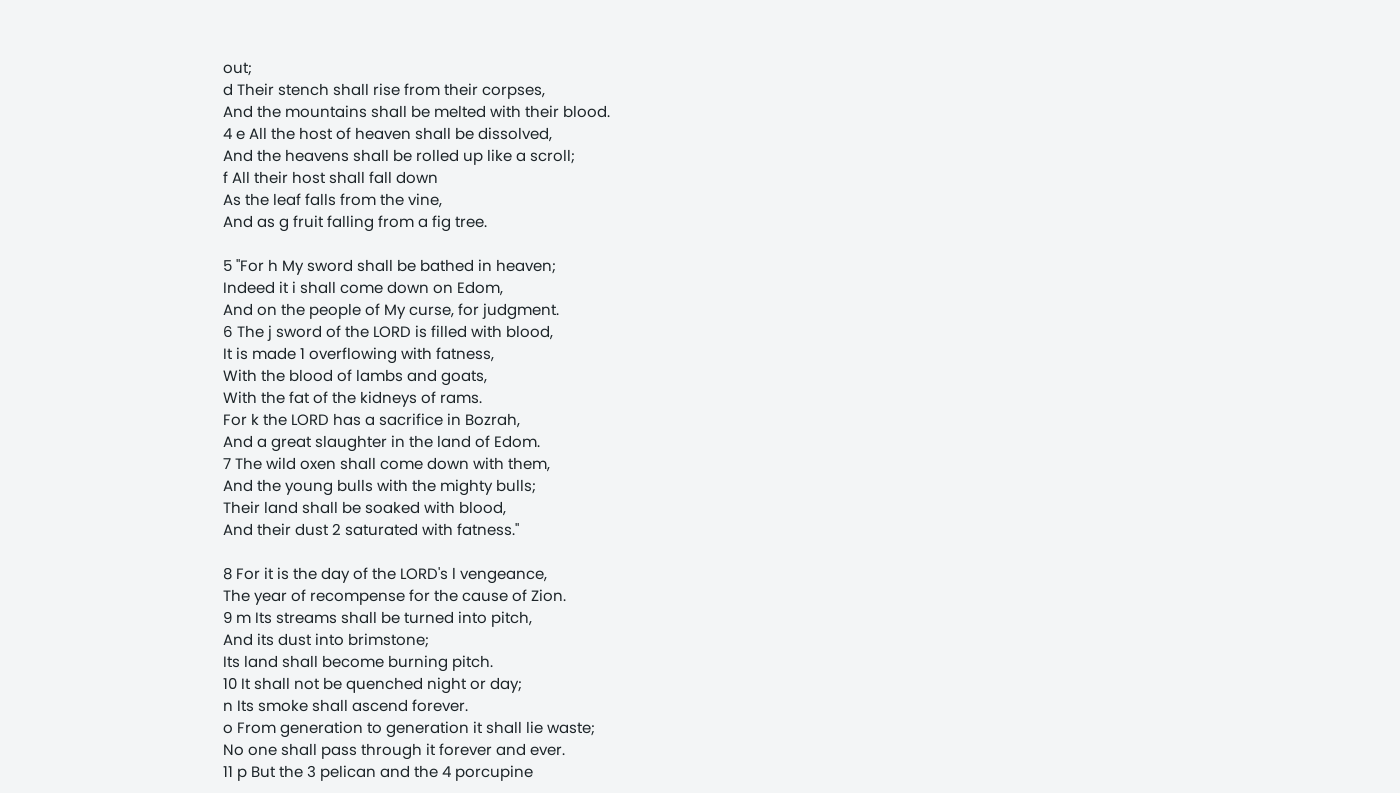out;
d Their stench shall rise from their corpses,
And the mountains shall be melted with their blood.
4 e All the host of heaven shall be dissolved,
And the heavens shall be rolled up like a scroll;
f All their host shall fall down
As the leaf falls from the vine,
And as g fruit falling from a fig tree.

5 "For h My sword shall be bathed in heaven;
Indeed it i shall come down on Edom,
And on the people of My curse, for judgment.
6 The j sword of the LORD is filled with blood,
It is made 1 overflowing with fatness,
With the blood of lambs and goats,
With the fat of the kidneys of rams.
For k the LORD has a sacrifice in Bozrah,
And a great slaughter in the land of Edom.
7 The wild oxen shall come down with them,
And the young bulls with the mighty bulls;
Their land shall be soaked with blood,
And their dust 2 saturated with fatness."

8 For it is the day of the LORD's l vengeance,
The year of recompense for the cause of Zion.
9 m Its streams shall be turned into pitch,
And its dust into brimstone;
Its land shall become burning pitch.
10 It shall not be quenched night or day;
n Its smoke shall ascend forever.
o From generation to generation it shall lie waste;
No one shall pass through it forever and ever.
11 p But the 3 pelican and the 4 porcupine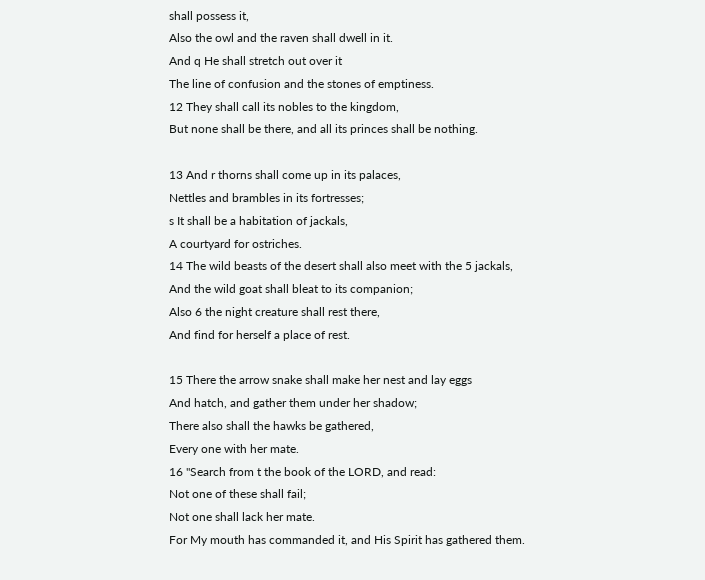shall possess it,
Also the owl and the raven shall dwell in it.
And q He shall stretch out over it
The line of confusion and the stones of emptiness.
12 They shall call its nobles to the kingdom,
But none shall be there, and all its princes shall be nothing.

13 And r thorns shall come up in its palaces,
Nettles and brambles in its fortresses;
s It shall be a habitation of jackals,
A courtyard for ostriches.
14 The wild beasts of the desert shall also meet with the 5 jackals,
And the wild goat shall bleat to its companion;
Also 6 the night creature shall rest there,
And find for herself a place of rest.

15 There the arrow snake shall make her nest and lay eggs
And hatch, and gather them under her shadow;
There also shall the hawks be gathered,
Every one with her mate.
16 "Search from t the book of the LORD, and read:
Not one of these shall fail;
Not one shall lack her mate.
For My mouth has commanded it, and His Spirit has gathered them.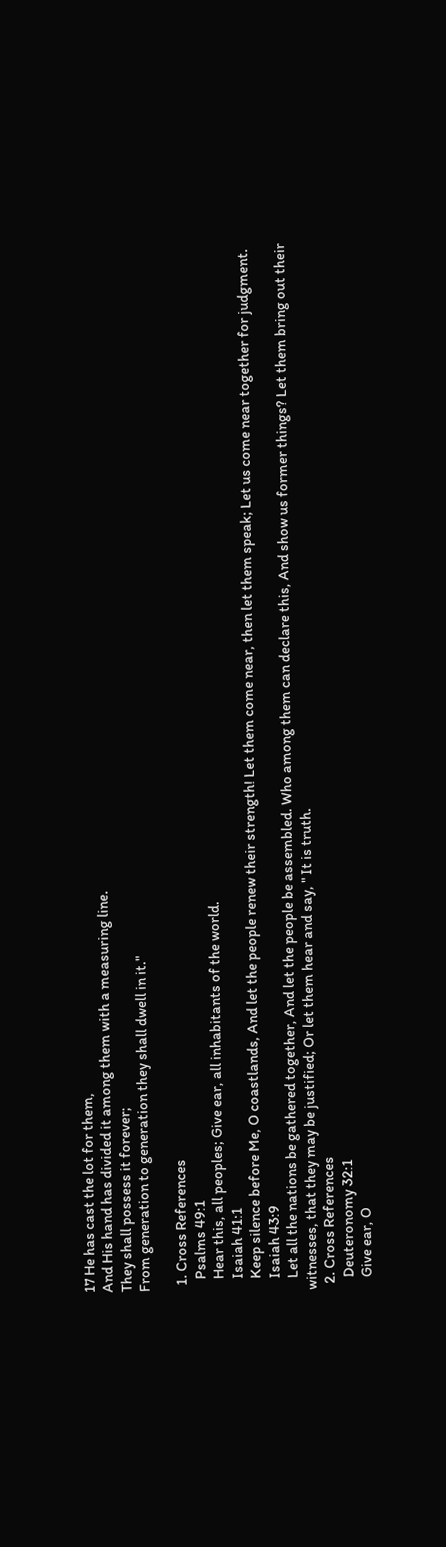17 He has cast the lot for them,
And His hand has divided it among them with a measuring line.
They shall possess it forever;
From generation to generation they shall dwell in it."

  1. Cross References
    Psalms 49:1
    Hear this, all peoples; Give ear, all inhabitants of the world.
    Isaiah 41:1
    Keep silence before Me, O coastlands, And let the people renew their strength! Let them come near, then let them speak; Let us come near together for judgment.
    Isaiah 43:9
    Let all the nations be gathered together, And let the people be assembled. Who among them can declare this, And show us former things? Let them bring out their witnesses, that they may be justified; Or let them hear and say, " It is truth.
  2. Cross References
    Deuteronomy 32:1
    Give ear, O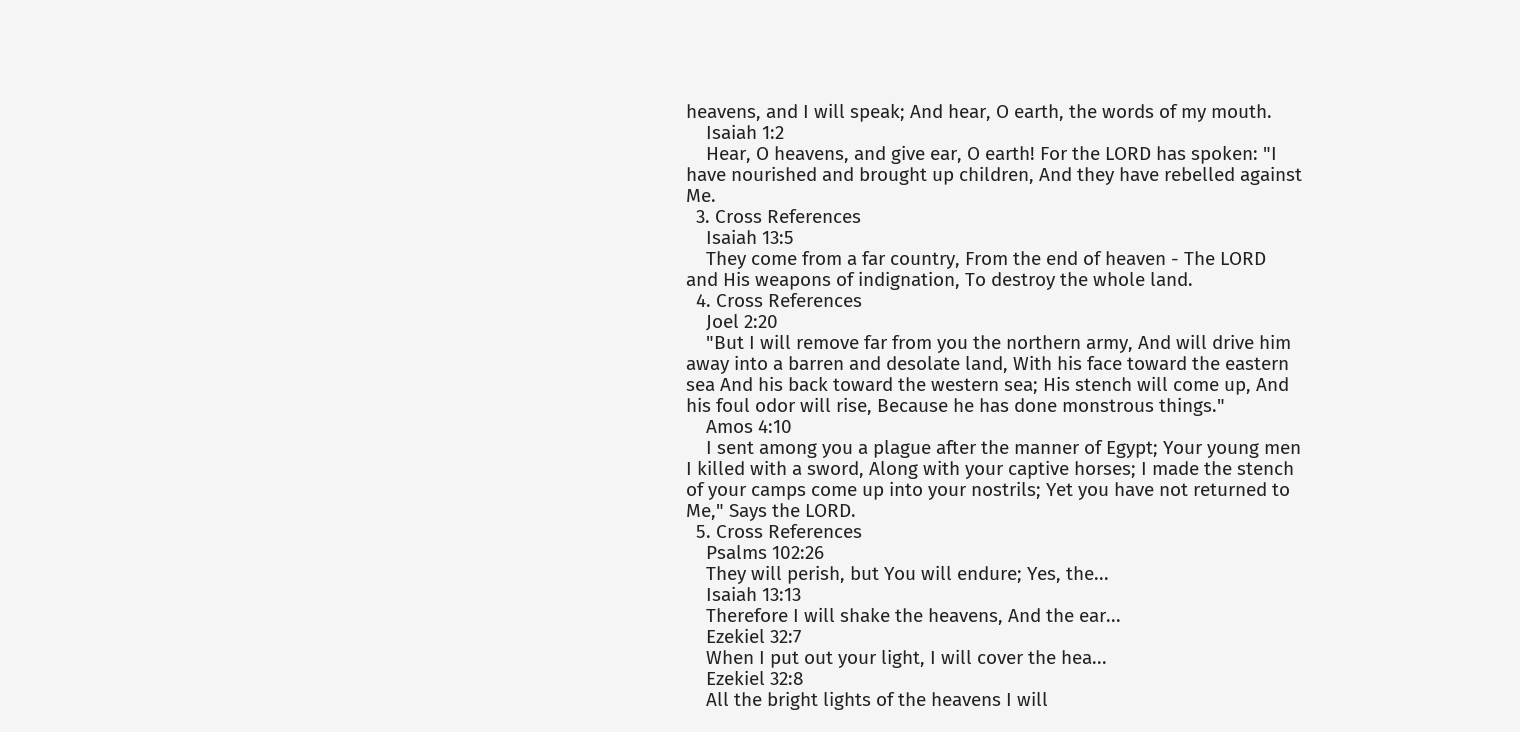heavens, and I will speak; And hear, O earth, the words of my mouth.
    Isaiah 1:2
    Hear, O heavens, and give ear, O earth! For the LORD has spoken: "I have nourished and brought up children, And they have rebelled against Me.
  3. Cross References
    Isaiah 13:5
    They come from a far country, From the end of heaven - The LORD and His weapons of indignation, To destroy the whole land.
  4. Cross References
    Joel 2:20
    "But I will remove far from you the northern army, And will drive him away into a barren and desolate land, With his face toward the eastern sea And his back toward the western sea; His stench will come up, And his foul odor will rise, Because he has done monstrous things."
    Amos 4:10
    I sent among you a plague after the manner of Egypt; Your young men I killed with a sword, Along with your captive horses; I made the stench of your camps come up into your nostrils; Yet you have not returned to Me," Says the LORD.
  5. Cross References
    Psalms 102:26
    They will perish, but You will endure; Yes, the...
    Isaiah 13:13
    Therefore I will shake the heavens, And the ear...
    Ezekiel 32:7
    When I put out your light, I will cover the hea...
    Ezekiel 32:8
    All the bright lights of the heavens I will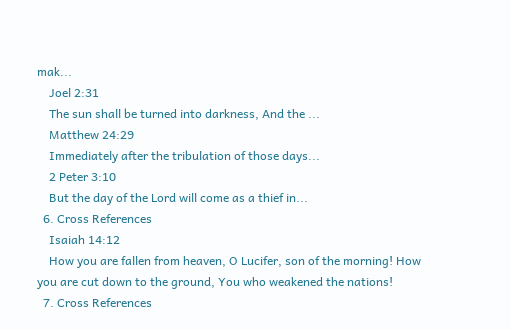mak...
    Joel 2:31
    The sun shall be turned into darkness, And the ...
    Matthew 24:29
    Immediately after the tribulation of those days...
    2 Peter 3:10
    But the day of the Lord will come as a thief in...
  6. Cross References
    Isaiah 14:12
    How you are fallen from heaven, O Lucifer, son of the morning! How you are cut down to the ground, You who weakened the nations!
  7. Cross References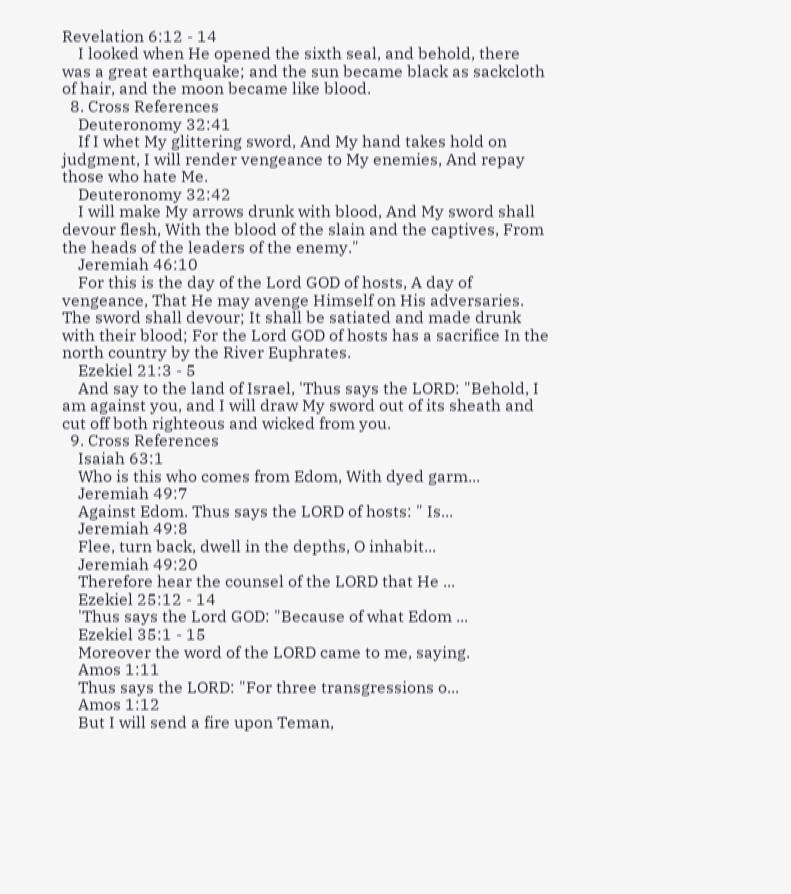Revelation 6:12 - 14
    I looked when He opened the sixth seal, and behold, there was a great earthquake; and the sun became black as sackcloth of hair, and the moon became like blood.
  8. Cross References
    Deuteronomy 32:41
    If I whet My glittering sword, And My hand takes hold on judgment, I will render vengeance to My enemies, And repay those who hate Me.
    Deuteronomy 32:42
    I will make My arrows drunk with blood, And My sword shall devour flesh, With the blood of the slain and the captives, From the heads of the leaders of the enemy."
    Jeremiah 46:10
    For this is the day of the Lord GOD of hosts, A day of vengeance, That He may avenge Himself on His adversaries. The sword shall devour; It shall be satiated and made drunk with their blood; For the Lord GOD of hosts has a sacrifice In the north country by the River Euphrates.
    Ezekiel 21:3 - 5
    And say to the land of Israel, 'Thus says the LORD: "Behold, I am against you, and I will draw My sword out of its sheath and cut off both righteous and wicked from you.
  9. Cross References
    Isaiah 63:1
    Who is this who comes from Edom, With dyed garm...
    Jeremiah 49:7
    Against Edom. Thus says the LORD of hosts: " Is...
    Jeremiah 49:8
    Flee, turn back, dwell in the depths, O inhabit...
    Jeremiah 49:20
    Therefore hear the counsel of the LORD that He ...
    Ezekiel 25:12 - 14
    'Thus says the Lord GOD: "Because of what Edom ...
    Ezekiel 35:1 - 15
    Moreover the word of the LORD came to me, saying.
    Amos 1:11
    Thus says the LORD: "For three transgressions o...
    Amos 1:12
    But I will send a fire upon Teman,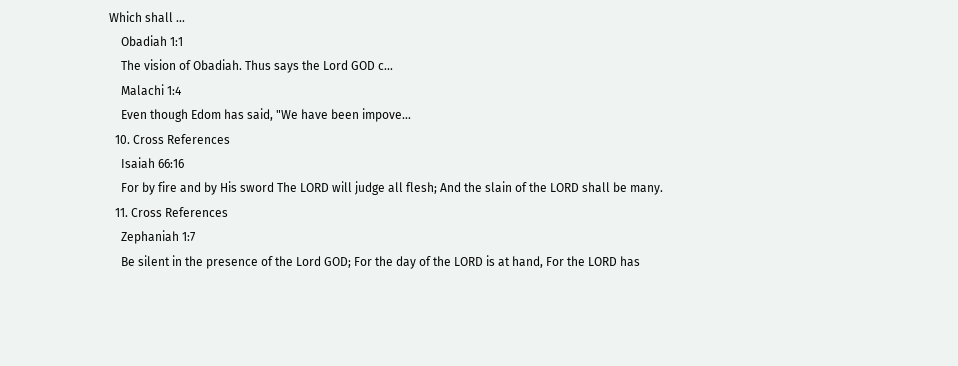Which shall ...
    Obadiah 1:1
    The vision of Obadiah. Thus says the Lord GOD c...
    Malachi 1:4
    Even though Edom has said, "We have been impove...
  10. Cross References
    Isaiah 66:16
    For by fire and by His sword The LORD will judge all flesh; And the slain of the LORD shall be many.
  11. Cross References
    Zephaniah 1:7
    Be silent in the presence of the Lord GOD; For the day of the LORD is at hand, For the LORD has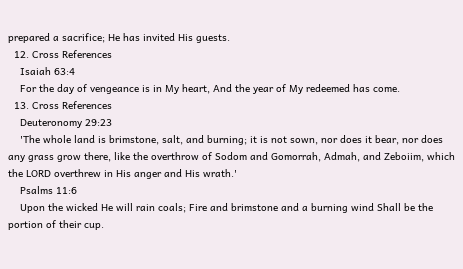prepared a sacrifice; He has invited His guests.
  12. Cross References
    Isaiah 63:4
    For the day of vengeance is in My heart, And the year of My redeemed has come.
  13. Cross References
    Deuteronomy 29:23
    'The whole land is brimstone, salt, and burning; it is not sown, nor does it bear, nor does any grass grow there, like the overthrow of Sodom and Gomorrah, Admah, and Zeboiim, which the LORD overthrew in His anger and His wrath.'
    Psalms 11:6
    Upon the wicked He will rain coals; Fire and brimstone and a burning wind Shall be the portion of their cup.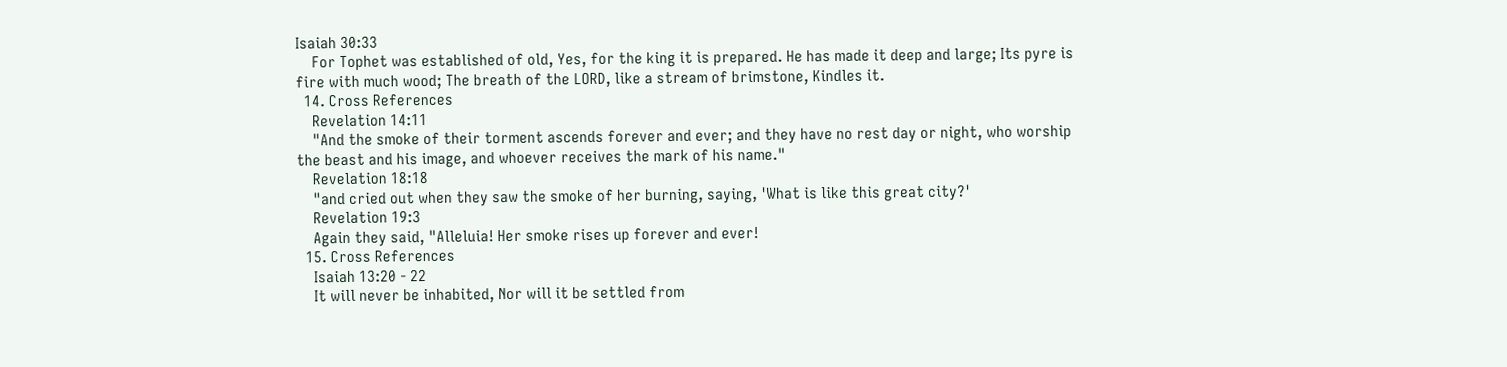Isaiah 30:33
    For Tophet was established of old, Yes, for the king it is prepared. He has made it deep and large; Its pyre is fire with much wood; The breath of the LORD, like a stream of brimstone, Kindles it.
  14. Cross References
    Revelation 14:11
    "And the smoke of their torment ascends forever and ever; and they have no rest day or night, who worship the beast and his image, and whoever receives the mark of his name."
    Revelation 18:18
    "and cried out when they saw the smoke of her burning, saying, 'What is like this great city?'
    Revelation 19:3
    Again they said, "Alleluia! Her smoke rises up forever and ever!
  15. Cross References
    Isaiah 13:20 - 22
    It will never be inhabited, Nor will it be settled from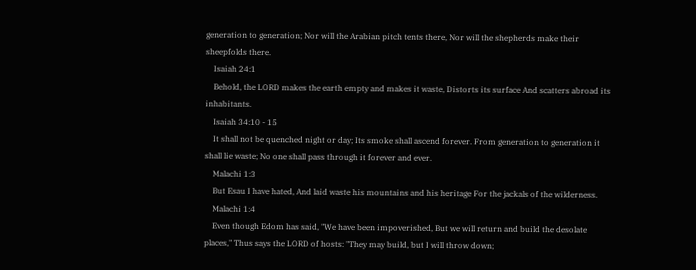generation to generation; Nor will the Arabian pitch tents there, Nor will the shepherds make their sheepfolds there.
    Isaiah 24:1
    Behold, the LORD makes the earth empty and makes it waste, Distorts its surface And scatters abroad its inhabitants.
    Isaiah 34:10 - 15
    It shall not be quenched night or day; Its smoke shall ascend forever. From generation to generation it shall lie waste; No one shall pass through it forever and ever.
    Malachi 1:3
    But Esau I have hated, And laid waste his mountains and his heritage For the jackals of the wilderness.
    Malachi 1:4
    Even though Edom has said, "We have been impoverished, But we will return and build the desolate places," Thus says the LORD of hosts: "They may build, but I will throw down;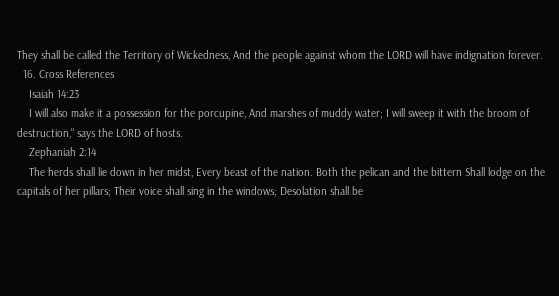They shall be called the Territory of Wickedness, And the people against whom the LORD will have indignation forever.
  16. Cross References
    Isaiah 14:23
    I will also make it a possession for the porcupine, And marshes of muddy water; I will sweep it with the broom of destruction," says the LORD of hosts.
    Zephaniah 2:14
    The herds shall lie down in her midst, Every beast of the nation. Both the pelican and the bittern Shall lodge on the capitals of her pillars; Their voice shall sing in the windows; Desolation shall be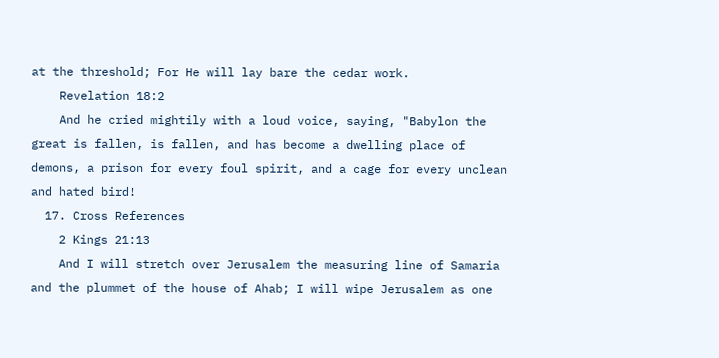at the threshold; For He will lay bare the cedar work.
    Revelation 18:2
    And he cried mightily with a loud voice, saying, "Babylon the great is fallen, is fallen, and has become a dwelling place of demons, a prison for every foul spirit, and a cage for every unclean and hated bird!
  17. Cross References
    2 Kings 21:13
    And I will stretch over Jerusalem the measuring line of Samaria and the plummet of the house of Ahab; I will wipe Jerusalem as one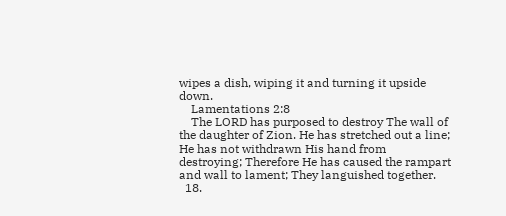wipes a dish, wiping it and turning it upside down.
    Lamentations 2:8
    The LORD has purposed to destroy The wall of the daughter of Zion. He has stretched out a line; He has not withdrawn His hand from destroying; Therefore He has caused the rampart and wall to lament; They languished together.
  18.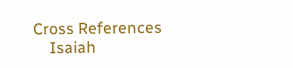Cross References
    Isaiah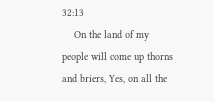32:13
    On the land of my people will come up thorns and briers, Yes, on all the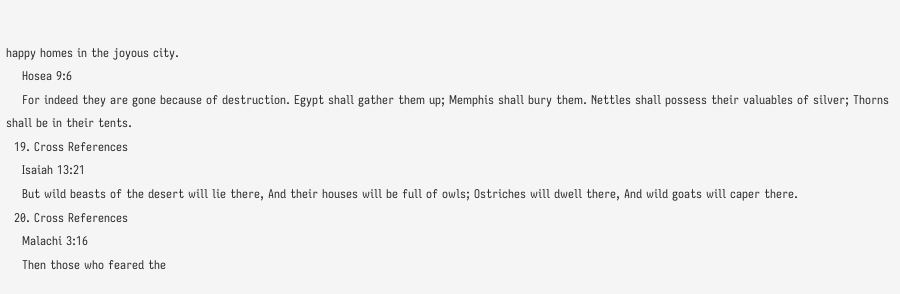happy homes in the joyous city.
    Hosea 9:6
    For indeed they are gone because of destruction. Egypt shall gather them up; Memphis shall bury them. Nettles shall possess their valuables of silver; Thorns shall be in their tents.
  19. Cross References
    Isaiah 13:21
    But wild beasts of the desert will lie there, And their houses will be full of owls; Ostriches will dwell there, And wild goats will caper there.
  20. Cross References
    Malachi 3:16
    Then those who feared the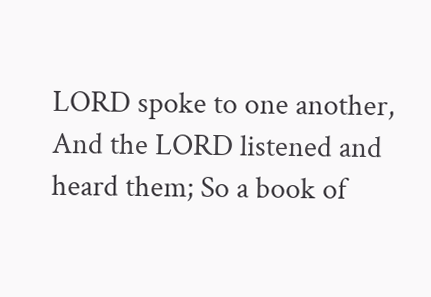LORD spoke to one another, And the LORD listened and heard them; So a book of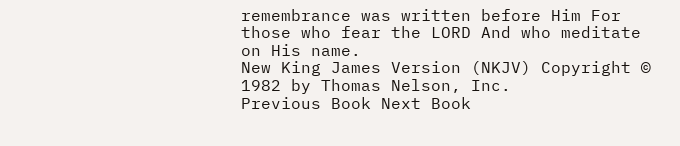remembrance was written before Him For those who fear the LORD And who meditate on His name.
New King James Version (NKJV) Copyright © 1982 by Thomas Nelson, Inc.
Previous Book Next Book